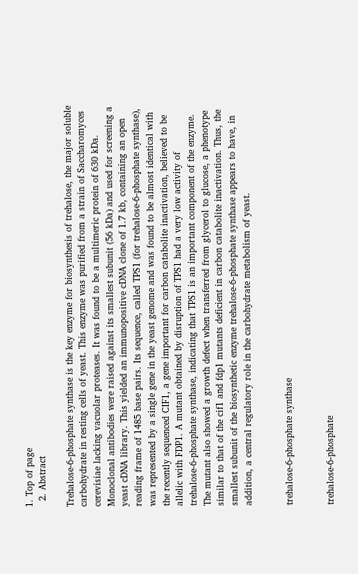1. Top of page
  2. Abstract

Trehalose-6-phosphate synthase is the key enzyme for biosynthesis of trehalose, the major soluble carbohydrate in resting cells of yeast. This enzyme was purified from a strain of Saccharomyces cerevisiae lacking vacuolar proteases. It was found to be a multimeric protein of 630 kDa. Monoclonal antibodies were raised against its smallest subunit (56 kDa) and used for screening a yeast cDNA library. This yielded an immunopositive cDNA clone of 1.7 kb, containing an open reading frame of 1485 base pairs. Its sequence, called TPS1 (for trehalose-6-phosphate synthase), was represented by a single gene in the yeast genome and was found to be almost identical with the recently sequenced CIF1, a gene important for carbon catabolite inactivation, believed to be allelic with FDP1. A mutant obtained by disruption of TPS1 had a very low activity of trehalose-6-phosphate synthase, indicating that TPS1 is an important component of the enzyme. The mutant also showed a growth defect when transferred from glycerol to glucose, a phenotype similar to that of the cif1 and fdp1 mutants deficient in carbon catabolite inactivation. Thus, the smallest subunit of the biosynthetic enzyme trehalose-6-phosphate synthase appears to have, in addition, a central regulatory role in the carbohydrate metabolism of yeast.


trehalose-6-phosphate synthase


trehalose-6-phosphate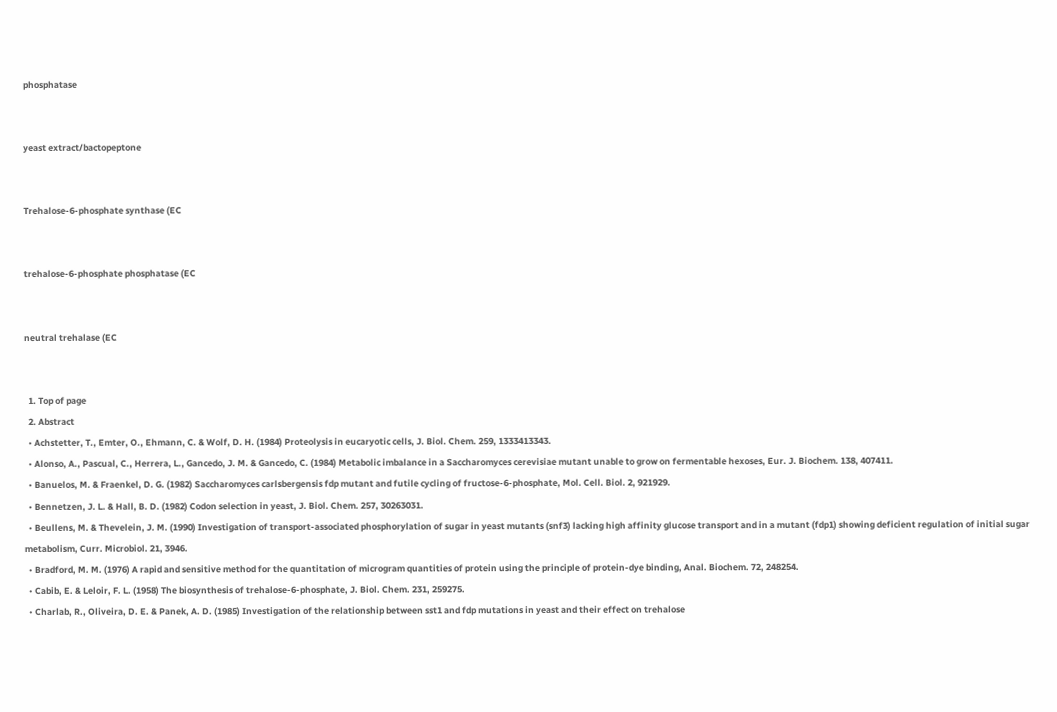phosphatase


yeast extract/bactopeptone


Trehalose-6-phosphate synthase (EC


trehalose-6-phosphate phosphatase (EC


neutral trehalase (EC


  1. Top of page
  2. Abstract
  • Achstetter, T., Emter, O., Ehmann, C. & Wolf, D. H. (1984) Proteolysis in eucaryotic cells, J. Biol. Chem. 259, 1333413343.
  • Alonso, A., Pascual, C., Herrera, L., Gancedo, J. M. & Gancedo, C. (1984) Metabolic imbalance in a Saccharomyces cerevisiae mutant unable to grow on fermentable hexoses, Eur. J. Biochem. 138, 407411.
  • Banuelos, M. & Fraenkel, D. G. (1982) Saccharomyces carlsbergensis fdp mutant and futile cycling of fructose-6-phosphate, Mol. Cell. Biol. 2, 921929.
  • Bennetzen, J. L. & Hall, B. D. (1982) Codon selection in yeast, J. Biol. Chem. 257, 30263031.
  • Beullens, M. & Thevelein, J. M. (1990) Investigation of transport-associated phosphorylation of sugar in yeast mutants (snf3) lacking high affinity glucose transport and in a mutant (fdp1) showing deficient regulation of initial sugar metabolism, Curr. Microbiol. 21, 3946.
  • Bradford, M. M. (1976) A rapid and sensitive method for the quantitation of microgram quantities of protein using the principle of protein-dye binding, Anal. Biochem. 72, 248254.
  • Cabib, E. & Leloir, F. L. (1958) The biosynthesis of trehalose-6-phosphate, J. Biol. Chem. 231, 259275.
  • Charlab, R., Oliveira, D. E. & Panek, A. D. (1985) Investigation of the relationship between sst1 and fdp mutations in yeast and their effect on trehalose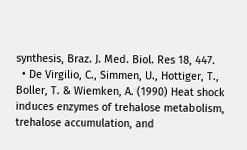synthesis, Braz. J. Med. Biol. Res 18, 447.
  • De Virgilio, C., Simmen, U., Hottiger, T., Boller, T. & Wiemken, A. (1990) Heat shock induces enzymes of trehalose metabolism, trehalose accumulation, and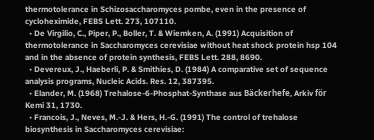thermotolerance in Schizosaccharomyces pombe, even in the presence of cycloheximide, FEBS Lett. 273, 107110.
  • De Virgilio, C., Piper, P., Boller, T. & Wiemken, A. (1991) Acquisition of thermotolerance in Saccharomyces cerevisiae without heat shock protein hsp 104 and in the absence of protein synthesis, FEBS Lett. 288, 8690.
  • Devereux, J., Haeberli, P. & Smithies, D. (1984) A comparative set of sequence analysis programs, Nucleic Acids. Res. 12, 387395.
  • Elander, M. (1968) Trehalose-6-Phosphat-Synthase aus Bäckerhefe, Arkiv för Kemi 31, 1730.
  • Francois, J., Neves, M.-J. & Hers, H.-G. (1991) The control of trehalose biosynthesis in Saccharomyces cerevisiae: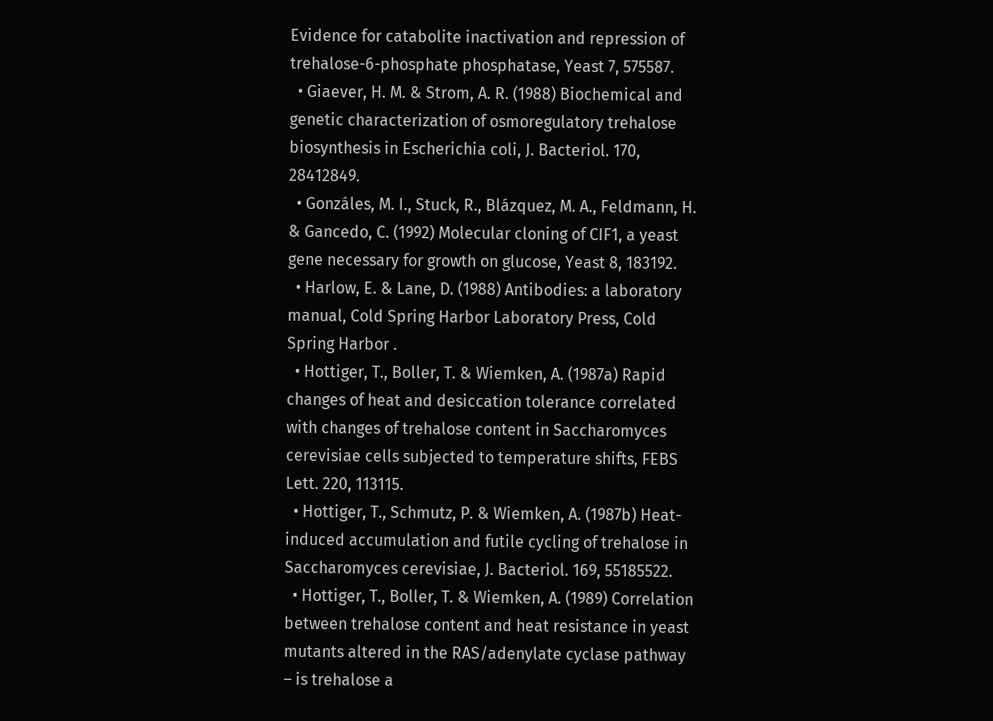Evidence for catabolite inactivation and repression of trehalose-6-phosphate phosphatase, Yeast 7, 575587.
  • Giaever, H. M. & Strom, A. R. (1988) Biochemical and genetic characterization of osmoregulatory trehalose biosynthesis in Escherichia coli, J. Bacteriol. 170, 28412849.
  • Gonzáles, M. I., Stuck, R., Blázquez, M. A., Feldmann, H. & Gancedo, C. (1992) Molecular cloning of CIF1, a yeast gene necessary for growth on glucose, Yeast 8, 183192.
  • Harlow, E. & Lane, D. (1988) Antibodies: a laboratory manual, Cold Spring Harbor Laboratory Press, Cold Spring Harbor .
  • Hottiger, T., Boller, T. & Wiemken, A. (1987a) Rapid changes of heat and desiccation tolerance correlated with changes of trehalose content in Saccharomyces cerevisiae cells subjected to temperature shifts, FEBS Lett. 220, 113115.
  • Hottiger, T., Schmutz, P. & Wiemken, A. (1987b) Heat-induced accumulation and futile cycling of trehalose in Saccharomyces cerevisiae, J. Bacteriol. 169, 55185522.
  • Hottiger, T., Boller, T. & Wiemken, A. (1989) Correlation between trehalose content and heat resistance in yeast mutants altered in the RAS/adenylate cyclase pathway – is trehalose a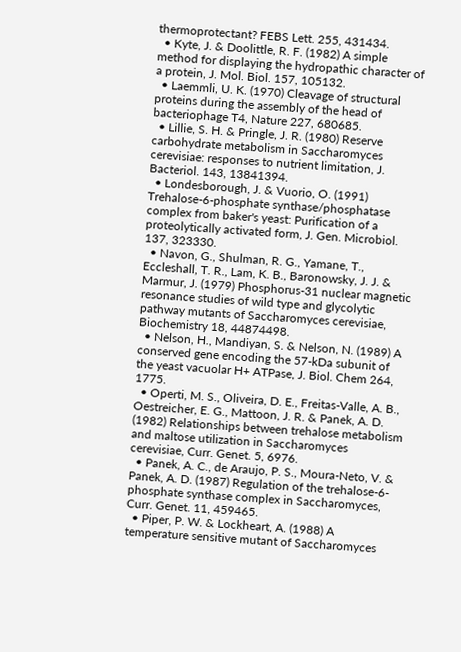thermoprotectant? FEBS Lett. 255, 431434.
  • Kyte, J. & Doolittle, R. F. (1982) A simple method for displaying the hydropathic character of a protein, J. Mol. Biol. 157, 105132.
  • Laemmli, U. K. (1970) Cleavage of structural proteins during the assembly of the head of bacteriophage T4, Nature 227, 680685.
  • Lillie, S. H. & Pringle, J. R. (1980) Reserve carbohydrate metabolism in Saccharomyces cerevisiae: responses to nutrient limitation, J. Bacteriol. 143, 13841394.
  • Londesborough, J. & Vuorio, O. (1991) Trehalose-6-phosphate synthase/phosphatase complex from baker's yeast: Purification of a proteolytically activated form, J. Gen. Microbiol. 137, 323330.
  • Navon, G., Shulman, R. G., Yamane, T., Eccleshall, T. R., Lam, K. B., Baronowsky, J. J. & Marmur, J. (1979) Phosphorus-31 nuclear magnetic resonance studies of wild type and glycolytic pathway mutants of Saccharomyces cerevisiae, Biochemistry 18, 44874498.
  • Nelson, H., Mandiyan, S. & Nelson, N. (1989) A conserved gene encoding the 57-kDa subunit of the yeast vacuolar H+ ATPase, J. Biol. Chem 264, 1775.
  • Operti, M. S., Oliveira, D. E., Freitas-Valle, A. B., Oestreicher, E. G., Mattoon, J. R. & Panek, A. D. (1982) Relationships between trehalose metabolism and maltose utilization in Saccharomyces cerevisiae, Curr. Genet. 5, 6976.
  • Panek, A. C., de Araujo, P. S., Moura-Neto, V. & Panek, A. D. (1987) Regulation of the trehalose-6-phosphate synthase complex in Saccharomyces, Curr. Genet. 11, 459465.
  • Piper, P. W. & Lockheart, A. (1988) A temperature sensitive mutant of Saccharomyces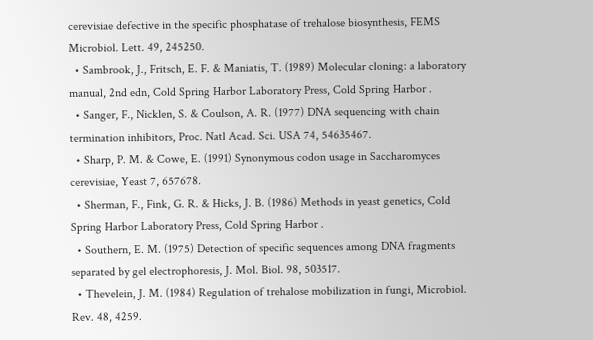cerevisiae defective in the specific phosphatase of trehalose biosynthesis, FEMS Microbiol. Lett. 49, 245250.
  • Sambrook, J., Fritsch, E. F. & Maniatis, T. (1989) Molecular cloning: a laboratory manual, 2nd edn, Cold Spring Harbor Laboratory Press, Cold Spring Harbor .
  • Sanger, F., Nicklen, S. & Coulson, A. R. (1977) DNA sequencing with chain termination inhibitors, Proc. Natl Acad. Sci. USA 74, 54635467.
  • Sharp, P. M. & Cowe, E. (1991) Synonymous codon usage in Saccharomyces cerevisiae, Yeast 7, 657678.
  • Sherman, F., Fink, G. R. & Hicks, J. B. (1986) Methods in yeast genetics, Cold Spring Harbor Laboratory Press, Cold Spring Harbor .
  • Southern, E. M. (1975) Detection of specific sequences among DNA fragments separated by gel electrophoresis, J. Mol. Biol. 98, 503517.
  • Thevelein, J. M. (1984) Regulation of trehalose mobilization in fungi, Microbiol. Rev. 48, 4259.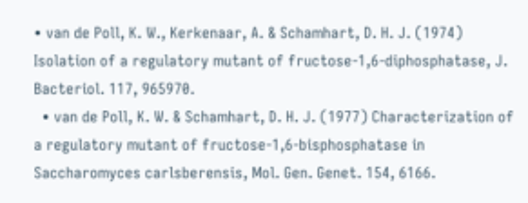• van de Poll, K. W., Kerkenaar, A. & Schamhart, D. H. J. (1974) Isolation of a regulatory mutant of fructose-1,6-diphosphatase, J. Bacteriol. 117, 965970.
  • van de Poll, K. W. & Schamhart, D. H. J. (1977) Characterization of a regulatory mutant of fructose-1,6-bisphosphatase in Saccharomyces carlsberensis, Mol. Gen. Genet. 154, 6166.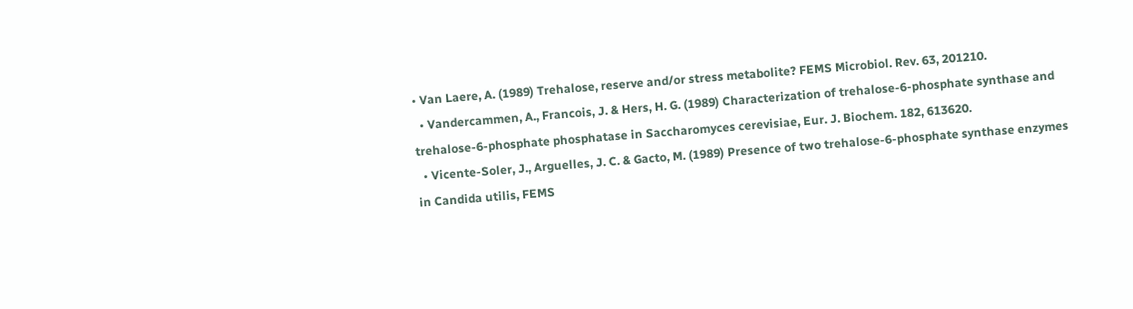• Van Laere, A. (1989) Trehalose, reserve and/or stress metabolite? FEMS Microbiol. Rev. 63, 201210.
  • Vandercammen, A., Francois, J. & Hers, H. G. (1989) Characterization of trehalose-6-phosphate synthase and trehalose-6-phosphate phosphatase in Saccharomyces cerevisiae, Eur. J. Biochem. 182, 613620.
  • Vicente-Soler, J., Arguelles, J. C. & Gacto, M. (1989) Presence of two trehalose-6-phosphate synthase enzymes in Candida utilis, FEMS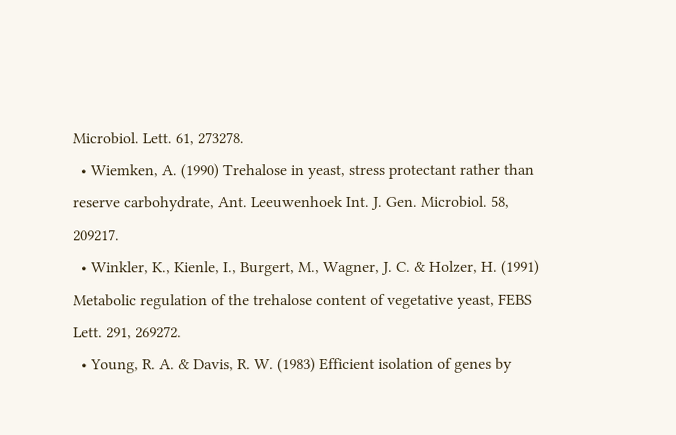Microbiol. Lett. 61, 273278.
  • Wiemken, A. (1990) Trehalose in yeast, stress protectant rather than reserve carbohydrate, Ant. Leeuwenhoek Int. J. Gen. Microbiol. 58, 209217.
  • Winkler, K., Kienle, I., Burgert, M., Wagner, J. C. & Holzer, H. (1991) Metabolic regulation of the trehalose content of vegetative yeast, FEBS Lett. 291, 269272.
  • Young, R. A. & Davis, R. W. (1983) Efficient isolation of genes by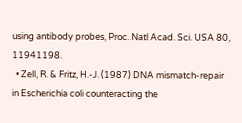using antibody probes, Proc. Natl Acad. Sci. USA 80, 11941198.
  • Zell, R. & Fritz, H.-J. (1987) DNA mismatch-repair in Escherichia coli counteracting the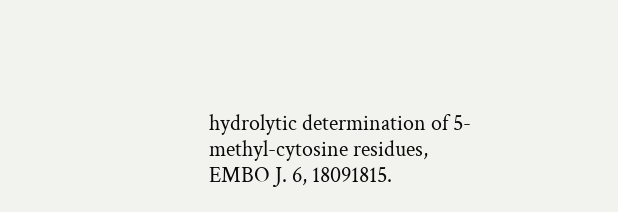hydrolytic determination of 5-methyl-cytosine residues, EMBO J. 6, 18091815.